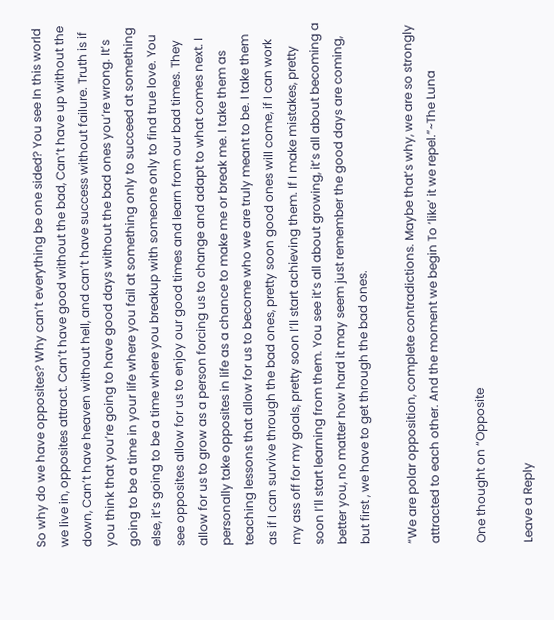So why do we have opposites? Why can’t everything be one sided? You see In this world we live in, opposites attract. Can’t have good without the bad, Can’t have up without the down, Can’t have heaven without hell, and can’t have success without failure. Truth is if you think that you’re going to have good days without the bad ones you’re wrong. It’s going to be a time in your life where you fail at something only to succeed at something else, it’s going to be a time where you breakup with someone only to find true love. You see opposites allow for us to enjoy our good times and learn from our bad times. They allow for us to grow as a person forcing us to change and adapt to what comes next. I personally take opposites in life as a chance to make me or break me. I take them as teaching lessons that allow for us to become who we are truly meant to be. I take them as if I can survive through the bad ones, pretty soon good ones will come, if I can work my ass off for my goals, pretty soon I’ll start achieving them. If I make mistakes, pretty soon I’ll start learning from them. You see it’s all about growing, it’s all about becoming a better you, no matter how hard it may seem just remember the good days are coming, but first , we have to get through the bad ones.

“We are polar opposition, complete contradictions. Maybe that’s why, we are so strongly attracted to each other. And the moment we begin To ‘like’ it we repel.”~The Luna

One thought on “Opposite

Leave a Reply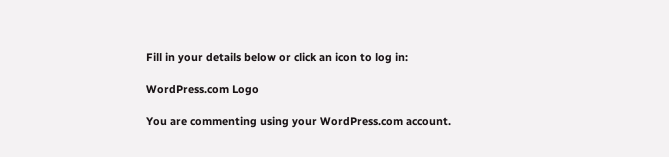Fill in your details below or click an icon to log in:

WordPress.com Logo

You are commenting using your WordPress.com account.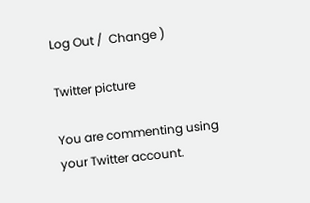Log Out /  Change )

Twitter picture

You are commenting using your Twitter account.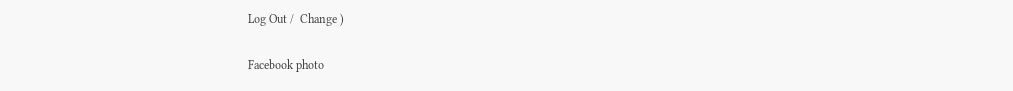Log Out /  Change )

Facebook photo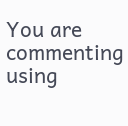You are commenting using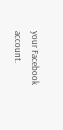your Facebook account.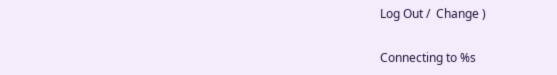Log Out /  Change )

Connecting to %s